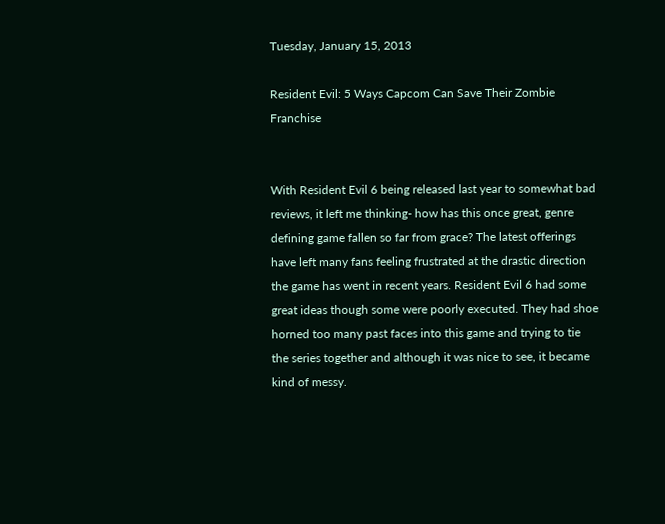Tuesday, January 15, 2013

Resident Evil: 5 Ways Capcom Can Save Their Zombie Franchise


With Resident Evil 6 being released last year to somewhat bad reviews, it left me thinking- how has this once great, genre defining game fallen so far from grace? The latest offerings have left many fans feeling frustrated at the drastic direction the game has went in recent years. Resident Evil 6 had some great ideas though some were poorly executed. They had shoe horned too many past faces into this game and trying to tie the series together and although it was nice to see, it became kind of messy.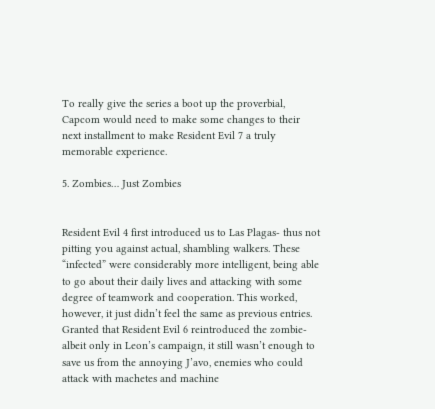To really give the series a boot up the proverbial, Capcom would need to make some changes to their next installment to make Resident Evil 7 a truly memorable experience.

5. Zombies… Just Zombies


Resident Evil 4 first introduced us to Las Plagas- thus not pitting you against actual, shambling walkers. These “infected” were considerably more intelligent, being able to go about their daily lives and attacking with some degree of teamwork and cooperation. This worked, however, it just didn’t feel the same as previous entries.
Granted that Resident Evil 6 reintroduced the zombie- albeit only in Leon’s campaign, it still wasn’t enough to save us from the annoying J’avo, enemies who could attack with machetes and machine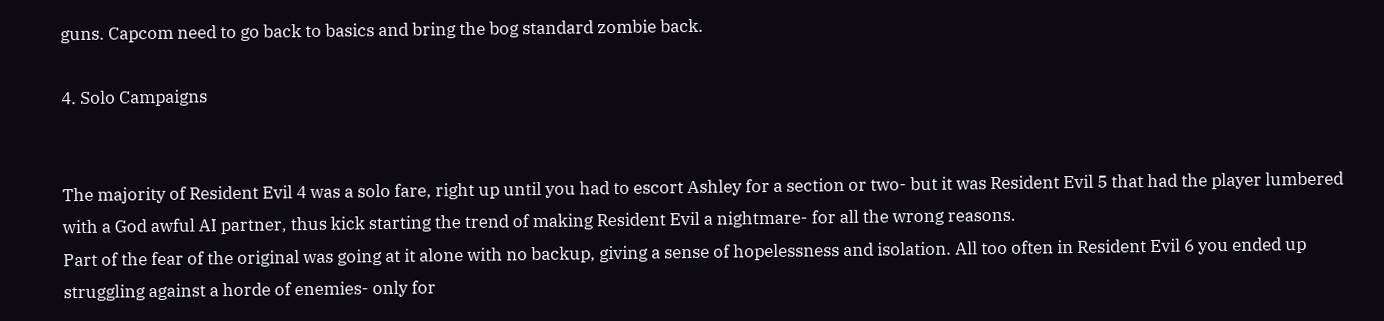guns. Capcom need to go back to basics and bring the bog standard zombie back.

4. Solo Campaigns


The majority of Resident Evil 4 was a solo fare, right up until you had to escort Ashley for a section or two- but it was Resident Evil 5 that had the player lumbered with a God awful AI partner, thus kick starting the trend of making Resident Evil a nightmare- for all the wrong reasons.
Part of the fear of the original was going at it alone with no backup, giving a sense of hopelessness and isolation. All too often in Resident Evil 6 you ended up struggling against a horde of enemies- only for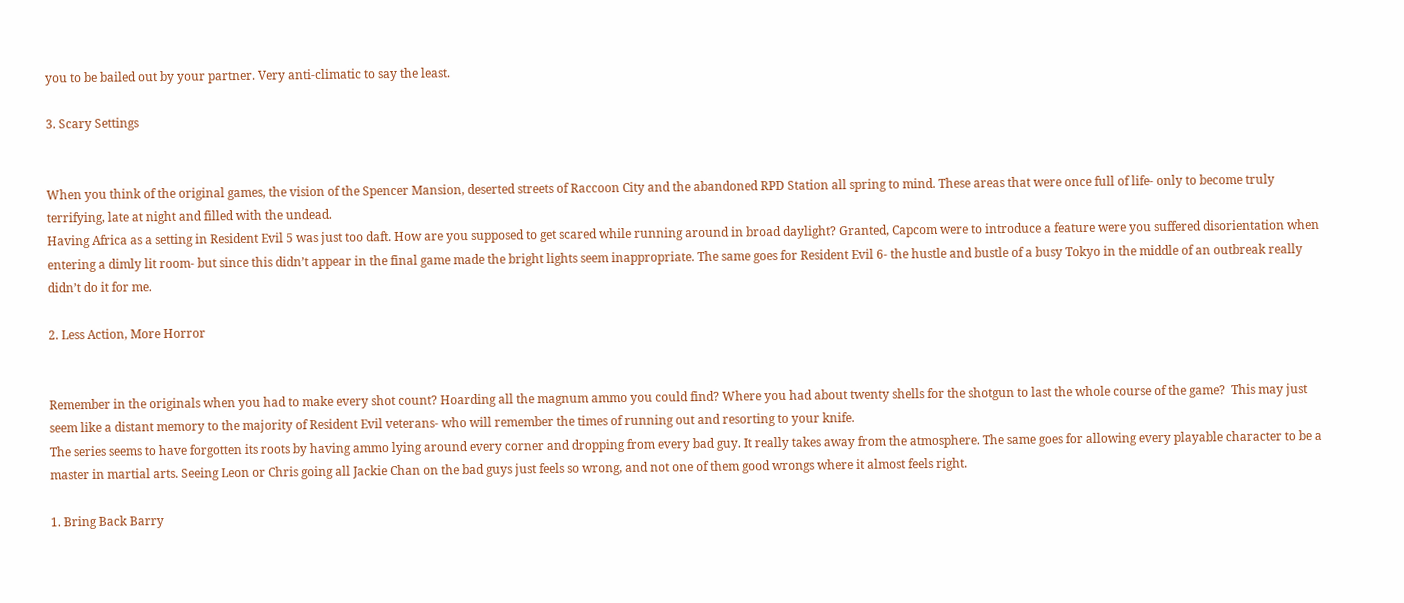you to be bailed out by your partner. Very anti-climatic to say the least.

3. Scary Settings


When you think of the original games, the vision of the Spencer Mansion, deserted streets of Raccoon City and the abandoned RPD Station all spring to mind. These areas that were once full of life- only to become truly terrifying, late at night and filled with the undead.
Having Africa as a setting in Resident Evil 5 was just too daft. How are you supposed to get scared while running around in broad daylight? Granted, Capcom were to introduce a feature were you suffered disorientation when entering a dimly lit room- but since this didn’t appear in the final game made the bright lights seem inappropriate. The same goes for Resident Evil 6- the hustle and bustle of a busy Tokyo in the middle of an outbreak really didn’t do it for me.

2. Less Action, More Horror


Remember in the originals when you had to make every shot count? Hoarding all the magnum ammo you could find? Where you had about twenty shells for the shotgun to last the whole course of the game?  This may just seem like a distant memory to the majority of Resident Evil veterans- who will remember the times of running out and resorting to your knife.
The series seems to have forgotten its roots by having ammo lying around every corner and dropping from every bad guy. It really takes away from the atmosphere. The same goes for allowing every playable character to be a master in martial arts. Seeing Leon or Chris going all Jackie Chan on the bad guys just feels so wrong, and not one of them good wrongs where it almost feels right.

1. Bring Back Barry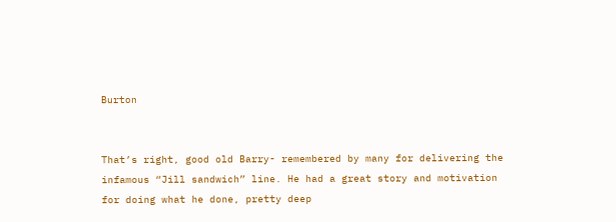Burton


That’s right, good old Barry- remembered by many for delivering the infamous “Jill sandwich” line. He had a great story and motivation for doing what he done, pretty deep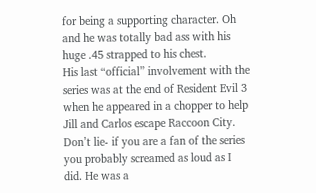for being a supporting character. Oh and he was totally bad ass with his huge .45 strapped to his chest.
His last “official” involvement with the series was at the end of Resident Evil 3 when he appeared in a chopper to help Jill and Carlos escape Raccoon City. Don’t lie- if you are a fan of the series you probably screamed as loud as I did. He was a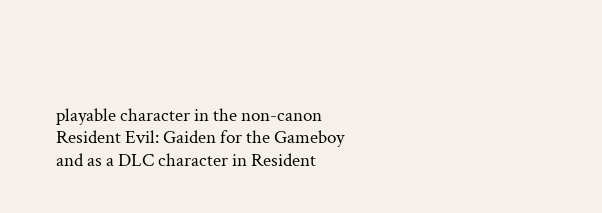playable character in the non-canon Resident Evil: Gaiden for the Gameboy and as a DLC character in Resident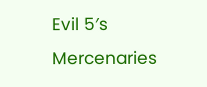Evil 5′s Mercenaries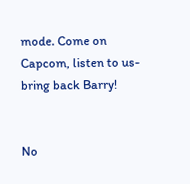mode. Come on Capcom, listen to us- bring back Barry!


No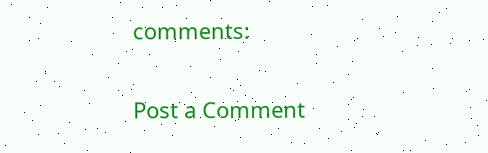comments:

Post a Comment